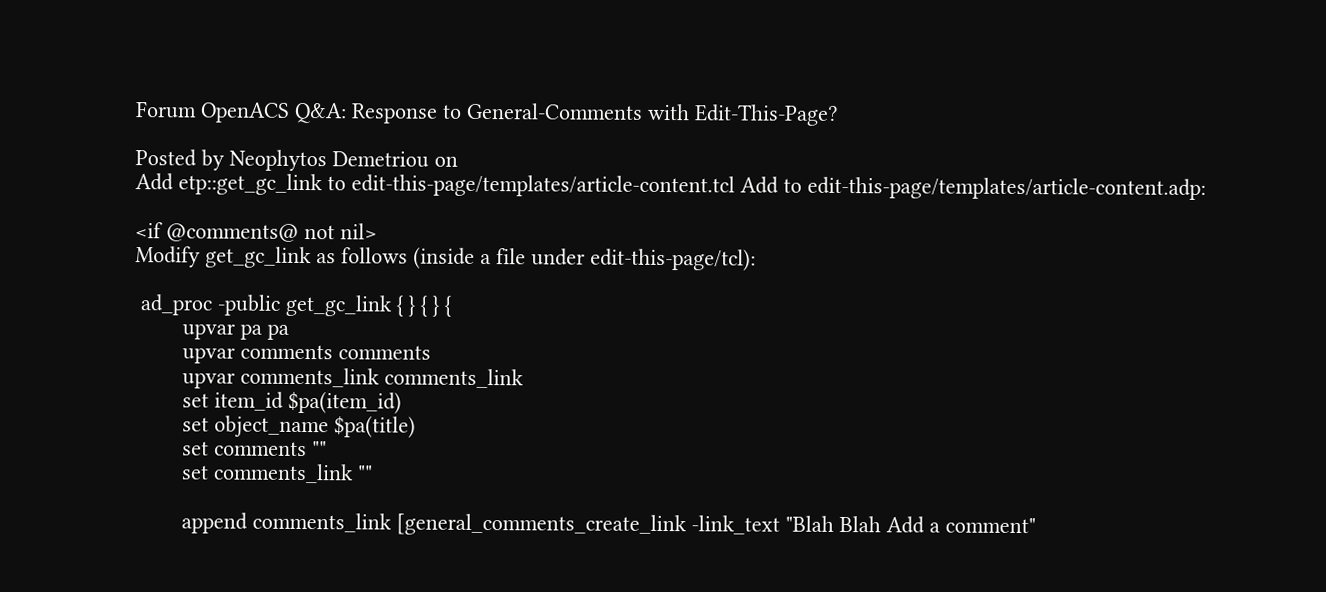Forum OpenACS Q&A: Response to General-Comments with Edit-This-Page?

Posted by Neophytos Demetriou on
Add etp::get_gc_link to edit-this-page/templates/article-content.tcl Add to edit-this-page/templates/article-content.adp:

<if @comments@ not nil>
Modify get_gc_link as follows (inside a file under edit-this-page/tcl):

 ad_proc -public get_gc_link { } { } {
        upvar pa pa
        upvar comments comments
        upvar comments_link comments_link
        set item_id $pa(item_id)
        set object_name $pa(title)
        set comments ""
        set comments_link ""

        append comments_link [general_comments_create_link -link_text "Blah Blah Add a comment"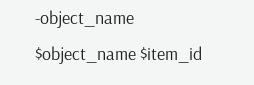-object_name $object_name $item_id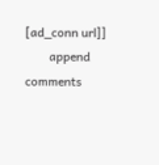[ad_conn url]]
        append comments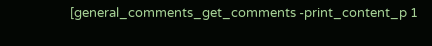[general_comments_get_comments -print_content_p 1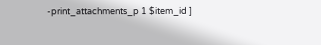-print_attachments_p 1 $item_id ]